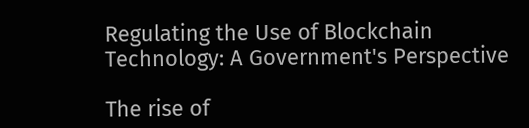Regulating the Use of Blockchain Technology: A Government's Perspective

The rise of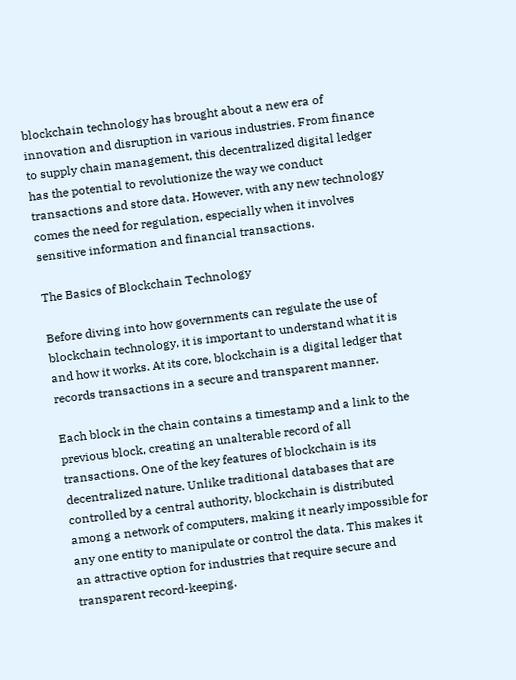blockchain technology has brought about a new era of innovation and disruption in various industries. From finance to supply chain management, this decentralized digital ledger has the potential to revolutionize the way we conduct transactions and store data. However, with any new technology comes the need for regulation, especially when it involves sensitive information and financial transactions.

The Basics of Blockchain Technology

Before diving into how governments can regulate the use of blockchain technology, it is important to understand what it is and how it works. At its core, blockchain is a digital ledger that records transactions in a secure and transparent manner.

Each block in the chain contains a timestamp and a link to the previous block, creating an unalterable record of all transactions. One of the key features of blockchain is its decentralized nature. Unlike traditional databases that are controlled by a central authority, blockchain is distributed among a network of computers, making it nearly impossible for any one entity to manipulate or control the data. This makes it an attractive option for industries that require secure and transparent record-keeping.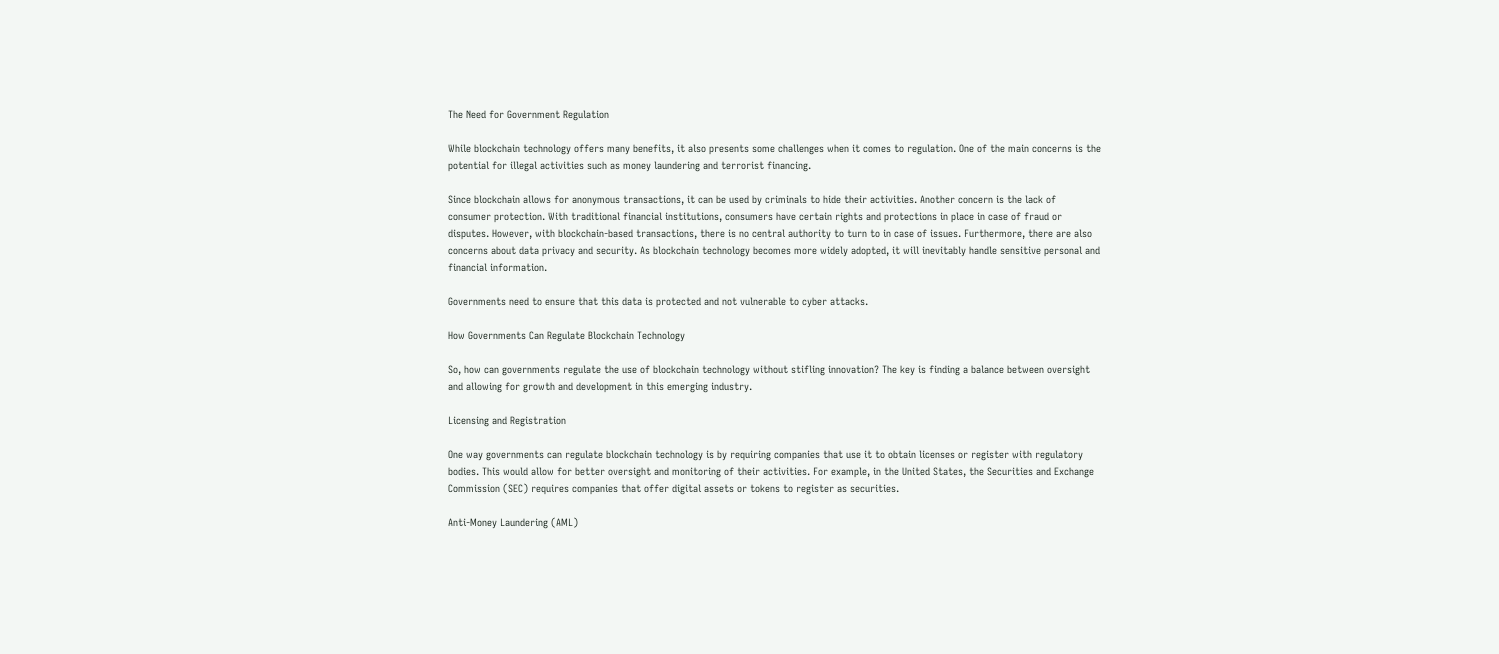The Need for Government Regulation

While blockchain technology offers many benefits, it also presents some challenges when it comes to regulation. One of the main concerns is the potential for illegal activities such as money laundering and terrorist financing.

Since blockchain allows for anonymous transactions, it can be used by criminals to hide their activities. Another concern is the lack of consumer protection. With traditional financial institutions, consumers have certain rights and protections in place in case of fraud or disputes. However, with blockchain-based transactions, there is no central authority to turn to in case of issues. Furthermore, there are also concerns about data privacy and security. As blockchain technology becomes more widely adopted, it will inevitably handle sensitive personal and financial information.

Governments need to ensure that this data is protected and not vulnerable to cyber attacks.

How Governments Can Regulate Blockchain Technology

So, how can governments regulate the use of blockchain technology without stifling innovation? The key is finding a balance between oversight and allowing for growth and development in this emerging industry.

Licensing and Registration

One way governments can regulate blockchain technology is by requiring companies that use it to obtain licenses or register with regulatory bodies. This would allow for better oversight and monitoring of their activities. For example, in the United States, the Securities and Exchange Commission (SEC) requires companies that offer digital assets or tokens to register as securities.

Anti-Money Laundering (AML)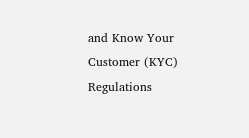and Know Your Customer (KYC) Regulations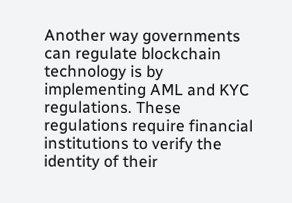Another way governments can regulate blockchain technology is by implementing AML and KYC regulations. These regulations require financial institutions to verify the identity of their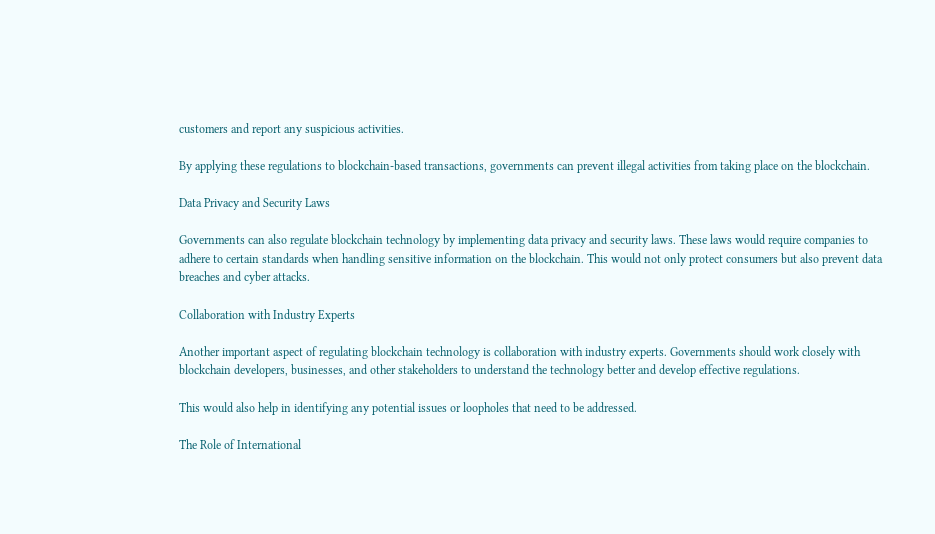customers and report any suspicious activities.

By applying these regulations to blockchain-based transactions, governments can prevent illegal activities from taking place on the blockchain.

Data Privacy and Security Laws

Governments can also regulate blockchain technology by implementing data privacy and security laws. These laws would require companies to adhere to certain standards when handling sensitive information on the blockchain. This would not only protect consumers but also prevent data breaches and cyber attacks.

Collaboration with Industry Experts

Another important aspect of regulating blockchain technology is collaboration with industry experts. Governments should work closely with blockchain developers, businesses, and other stakeholders to understand the technology better and develop effective regulations.

This would also help in identifying any potential issues or loopholes that need to be addressed.

The Role of International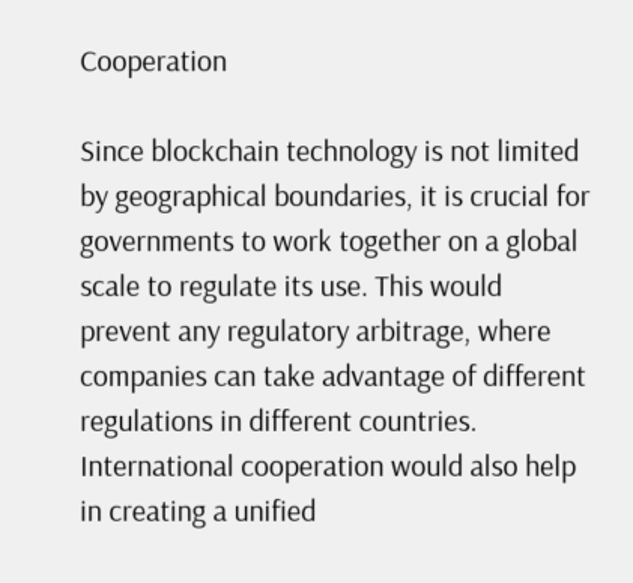Cooperation

Since blockchain technology is not limited by geographical boundaries, it is crucial for governments to work together on a global scale to regulate its use. This would prevent any regulatory arbitrage, where companies can take advantage of different regulations in different countries. International cooperation would also help in creating a unified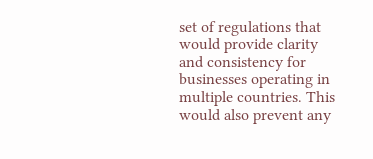set of regulations that would provide clarity and consistency for businesses operating in multiple countries. This would also prevent any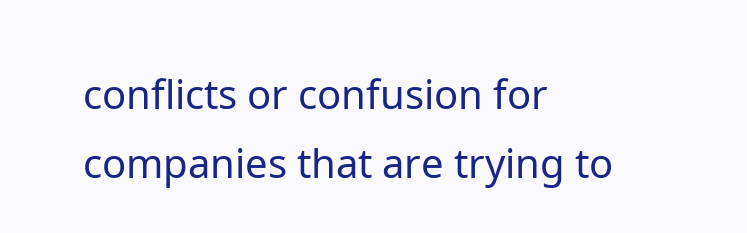conflicts or confusion for companies that are trying to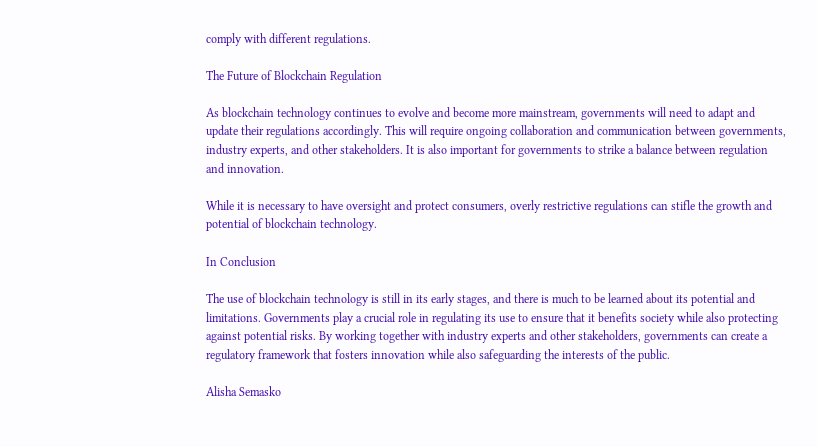comply with different regulations.

The Future of Blockchain Regulation

As blockchain technology continues to evolve and become more mainstream, governments will need to adapt and update their regulations accordingly. This will require ongoing collaboration and communication between governments, industry experts, and other stakeholders. It is also important for governments to strike a balance between regulation and innovation.

While it is necessary to have oversight and protect consumers, overly restrictive regulations can stifle the growth and potential of blockchain technology.

In Conclusion

The use of blockchain technology is still in its early stages, and there is much to be learned about its potential and limitations. Governments play a crucial role in regulating its use to ensure that it benefits society while also protecting against potential risks. By working together with industry experts and other stakeholders, governments can create a regulatory framework that fosters innovation while also safeguarding the interests of the public.

Alisha Semasko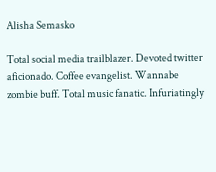Alisha Semasko

Total social media trailblazer. Devoted twitter aficionado. Coffee evangelist. Wannabe zombie buff. Total music fanatic. Infuriatingly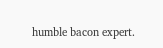humble bacon expert.